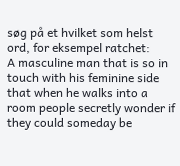søg på et hvilket som helst ord, for eksempel ratchet:
A masculine man that is so in touch with his feminine side that when he walks into a room people secretly wonder if they could someday be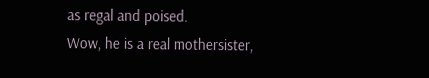as regal and poised.
Wow, he is a real mothersister,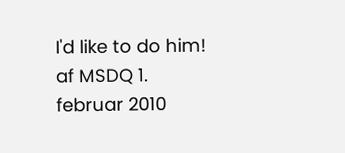I'd like to do him!
af MSDQ 1. februar 2010